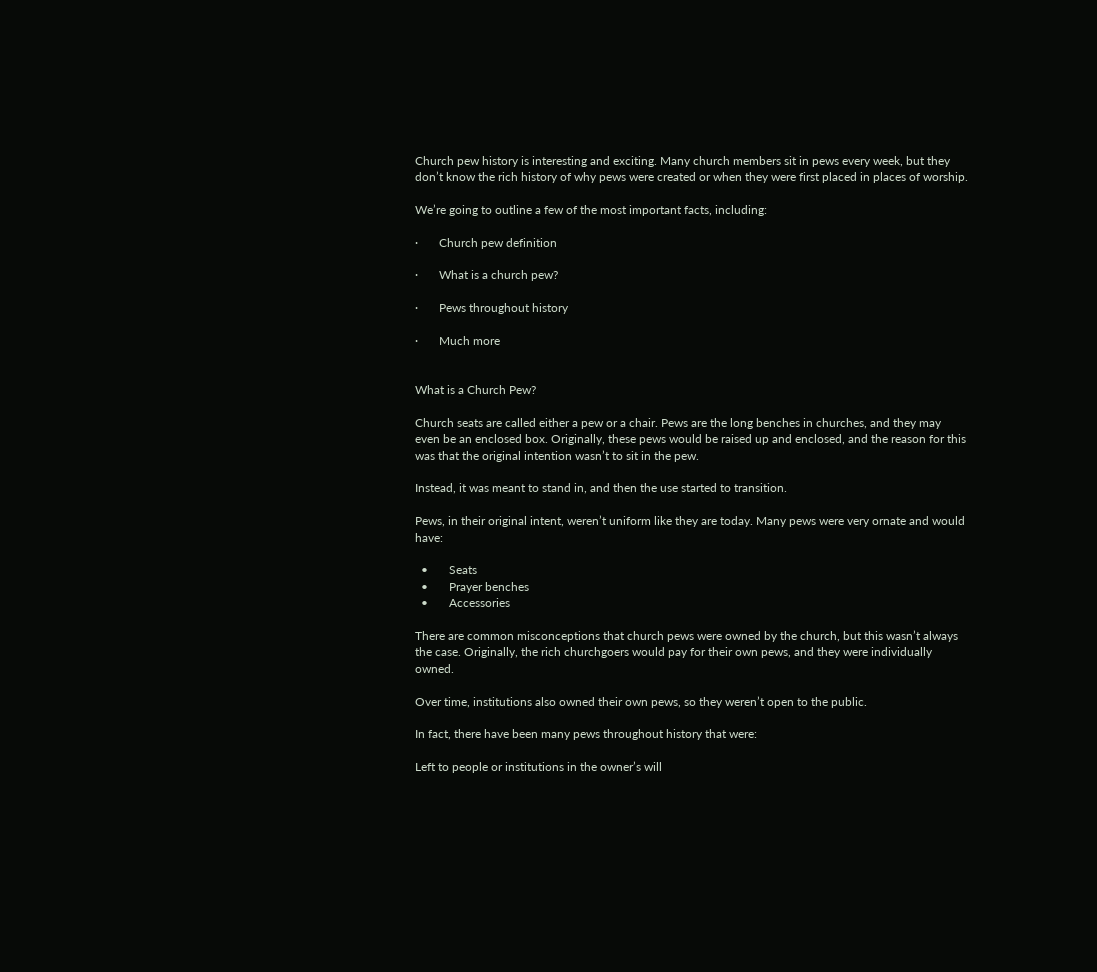Church pew history is interesting and exciting. Many church members sit in pews every week, but they don’t know the rich history of why pews were created or when they were first placed in places of worship.

We’re going to outline a few of the most important facts, including:

·       Church pew definition

·       What is a church pew?

·       Pews throughout history

·       Much more


What is a Church Pew?

Church seats are called either a pew or a chair. Pews are the long benches in churches, and they may even be an enclosed box. Originally, these pews would be raised up and enclosed, and the reason for this was that the original intention wasn’t to sit in the pew.

Instead, it was meant to stand in, and then the use started to transition.

Pews, in their original intent, weren’t uniform like they are today. Many pews were very ornate and would have:

  •       Seats
  •       Prayer benches
  •       Accessories

There are common misconceptions that church pews were owned by the church, but this wasn’t always the case. Originally, the rich churchgoers would pay for their own pews, and they were individually owned.

Over time, institutions also owned their own pews, so they weren’t open to the public.

In fact, there have been many pews throughout history that were:

Left to people or institutions in the owner’s will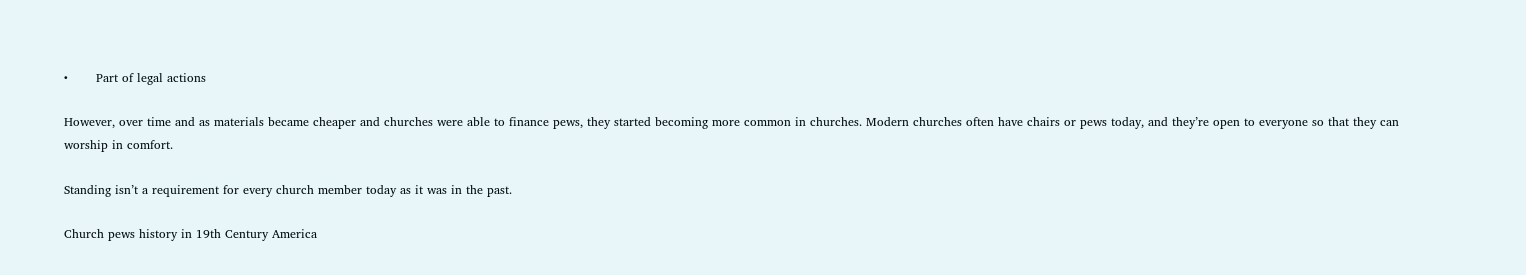•       Part of legal actions

However, over time and as materials became cheaper and churches were able to finance pews, they started becoming more common in churches. Modern churches often have chairs or pews today, and they’re open to everyone so that they can worship in comfort.

Standing isn’t a requirement for every church member today as it was in the past.

Church pews history in 19th Century America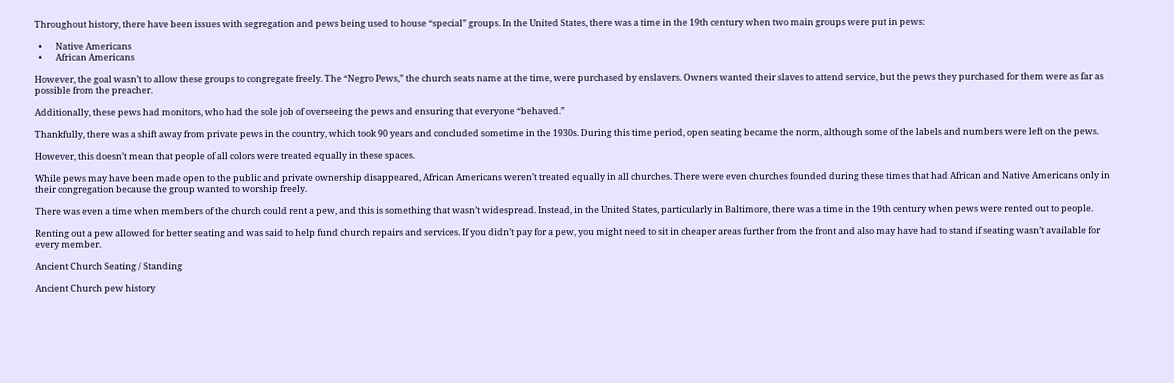Throughout history, there have been issues with segregation and pews being used to house “special” groups. In the United States, there was a time in the 19th century when two main groups were put in pews:

  •       Native Americans
  •       African Americans

However, the goal wasn’t to allow these groups to congregate freely. The “Negro Pews,” the church seats name at the time, were purchased by enslavers. Owners wanted their slaves to attend service, but the pews they purchased for them were as far as possible from the preacher.

Additionally, these pews had monitors, who had the sole job of overseeing the pews and ensuring that everyone “behaved.”

Thankfully, there was a shift away from private pews in the country, which took 90 years and concluded sometime in the 1930s. During this time period, open seating became the norm, although some of the labels and numbers were left on the pews.

However, this doesn’t mean that people of all colors were treated equally in these spaces.

While pews may have been made open to the public and private ownership disappeared, African Americans weren’t treated equally in all churches. There were even churches founded during these times that had African and Native Americans only in their congregation because the group wanted to worship freely.

There was even a time when members of the church could rent a pew, and this is something that wasn’t widespread. Instead, in the United States, particularly in Baltimore, there was a time in the 19th century when pews were rented out to people.

Renting out a pew allowed for better seating and was said to help fund church repairs and services. If you didn’t pay for a pew, you might need to sit in cheaper areas further from the front and also may have had to stand if seating wasn’t available for every member.

Ancient Church Seating / Standing

Ancient Church pew history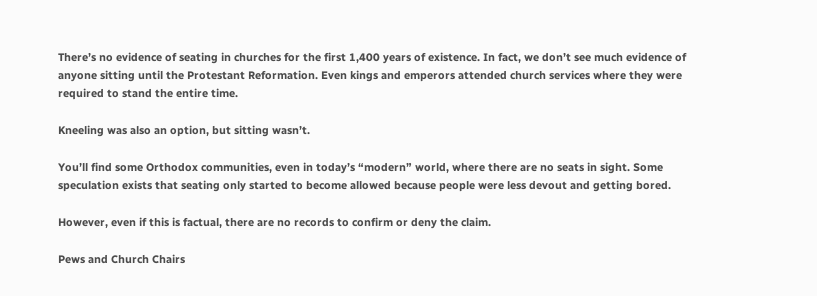There’s no evidence of seating in churches for the first 1,400 years of existence. In fact, we don’t see much evidence of anyone sitting until the Protestant Reformation. Even kings and emperors attended church services where they were required to stand the entire time.

Kneeling was also an option, but sitting wasn’t.

You’ll find some Orthodox communities, even in today’s “modern” world, where there are no seats in sight. Some speculation exists that seating only started to become allowed because people were less devout and getting bored.

However, even if this is factual, there are no records to confirm or deny the claim.

Pews and Church Chairs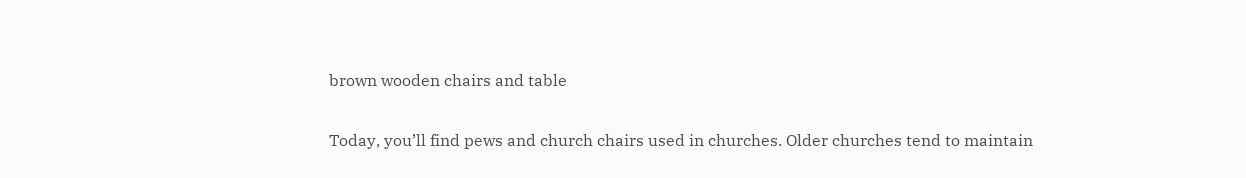brown wooden chairs and table

Today, you’ll find pews and church chairs used in churches. Older churches tend to maintain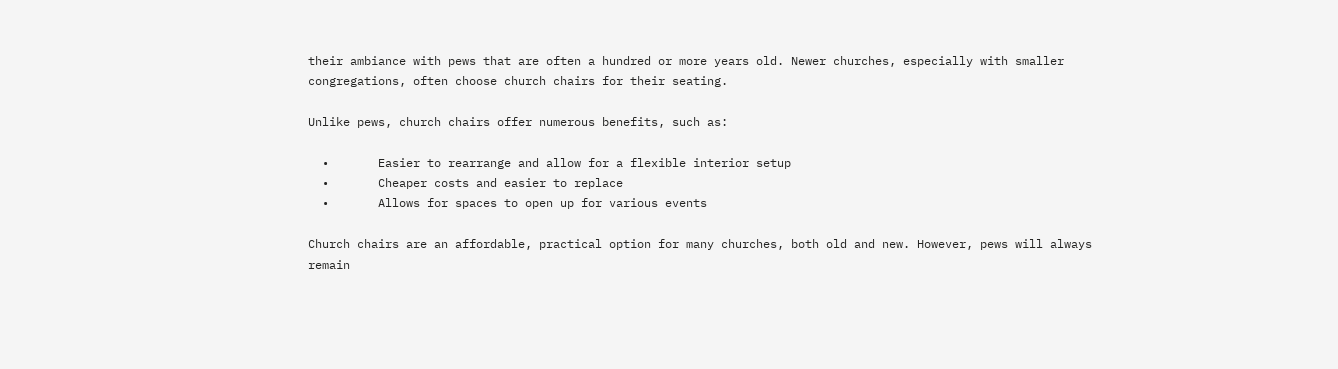their ambiance with pews that are often a hundred or more years old. Newer churches, especially with smaller congregations, often choose church chairs for their seating.

Unlike pews, church chairs offer numerous benefits, such as:

  •       Easier to rearrange and allow for a flexible interior setup
  •       Cheaper costs and easier to replace
  •       Allows for spaces to open up for various events

Church chairs are an affordable, practical option for many churches, both old and new. However, pews will always remain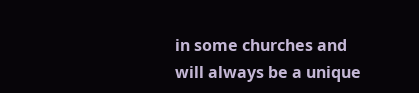in some churches and will always be a unique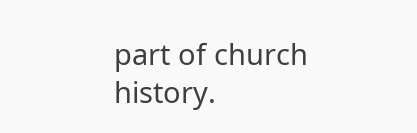part of church history.